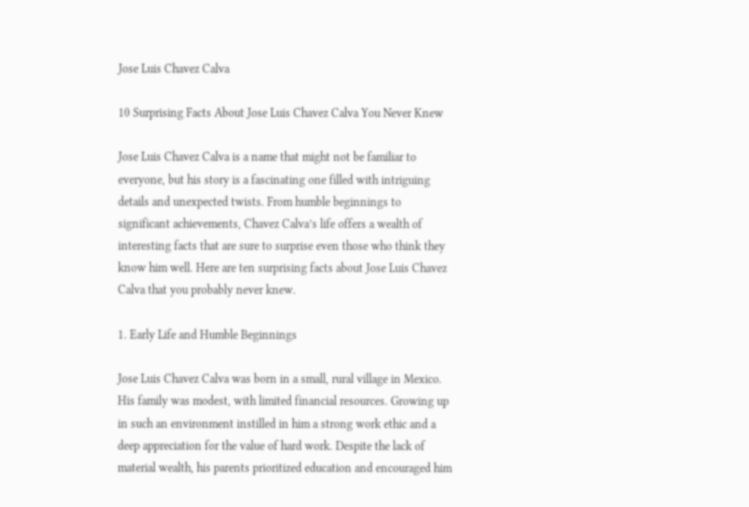Jose Luis Chavez Calva

10 Surprising Facts About Jose Luis Chavez Calva You Never Knew

Jose Luis Chavez Calva is a name that might not be familiar to everyone, but his story is a fascinating one filled with intriguing details and unexpected twists. From humble beginnings to significant achievements, Chavez Calva’s life offers a wealth of interesting facts that are sure to surprise even those who think they know him well. Here are ten surprising facts about Jose Luis Chavez Calva that you probably never knew.

1. Early Life and Humble Beginnings

Jose Luis Chavez Calva was born in a small, rural village in Mexico. His family was modest, with limited financial resources. Growing up in such an environment instilled in him a strong work ethic and a deep appreciation for the value of hard work. Despite the lack of material wealth, his parents prioritized education and encouraged him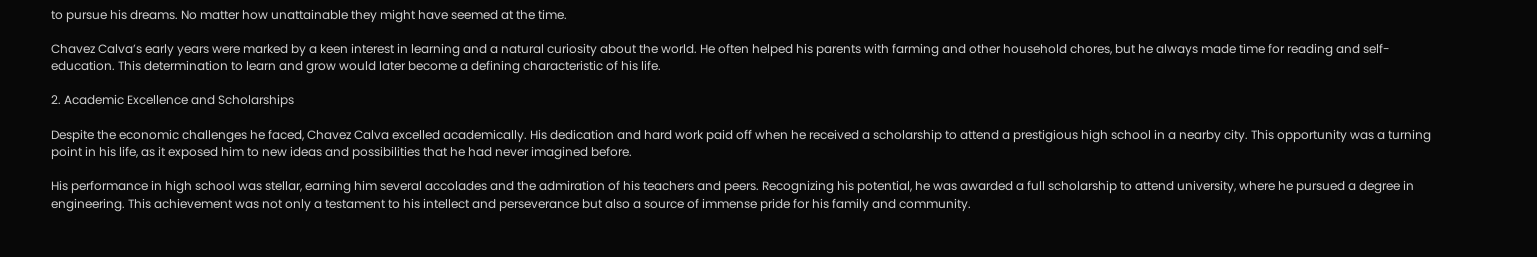to pursue his dreams. No matter how unattainable they might have seemed at the time.

Chavez Calva’s early years were marked by a keen interest in learning and a natural curiosity about the world. He often helped his parents with farming and other household chores, but he always made time for reading and self-education. This determination to learn and grow would later become a defining characteristic of his life.

2. Academic Excellence and Scholarships

Despite the economic challenges he faced, Chavez Calva excelled academically. His dedication and hard work paid off when he received a scholarship to attend a prestigious high school in a nearby city. This opportunity was a turning point in his life, as it exposed him to new ideas and possibilities that he had never imagined before.

His performance in high school was stellar, earning him several accolades and the admiration of his teachers and peers. Recognizing his potential, he was awarded a full scholarship to attend university, where he pursued a degree in engineering. This achievement was not only a testament to his intellect and perseverance but also a source of immense pride for his family and community.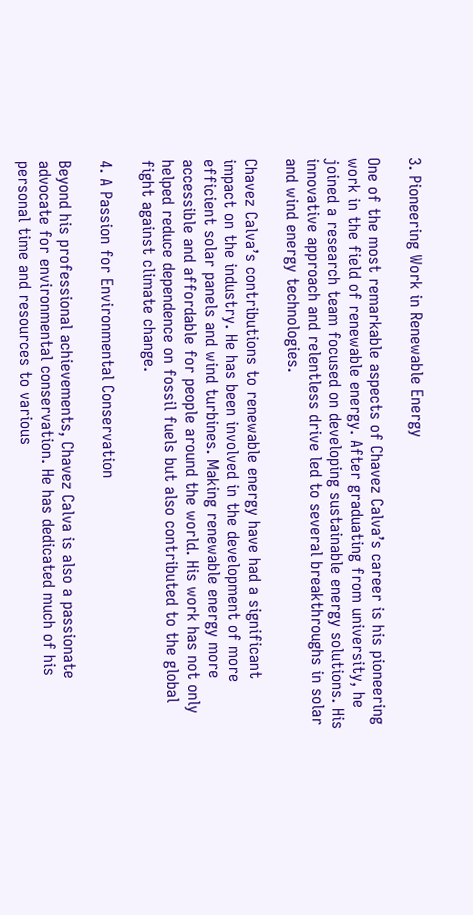3. Pioneering Work in Renewable Energy

One of the most remarkable aspects of Chavez Calva’s career is his pioneering work in the field of renewable energy. After graduating from university, he joined a research team focused on developing sustainable energy solutions. His innovative approach and relentless drive led to several breakthroughs in solar and wind energy technologies.

Chavez Calva’s contributions to renewable energy have had a significant impact on the industry. He has been involved in the development of more efficient solar panels and wind turbines. Making renewable energy more accessible and affordable for people around the world. His work has not only helped reduce dependence on fossil fuels but also contributed to the global fight against climate change.

4. A Passion for Environmental Conservation

Beyond his professional achievements, Chavez Calva is also a passionate advocate for environmental conservation. He has dedicated much of his personal time and resources to various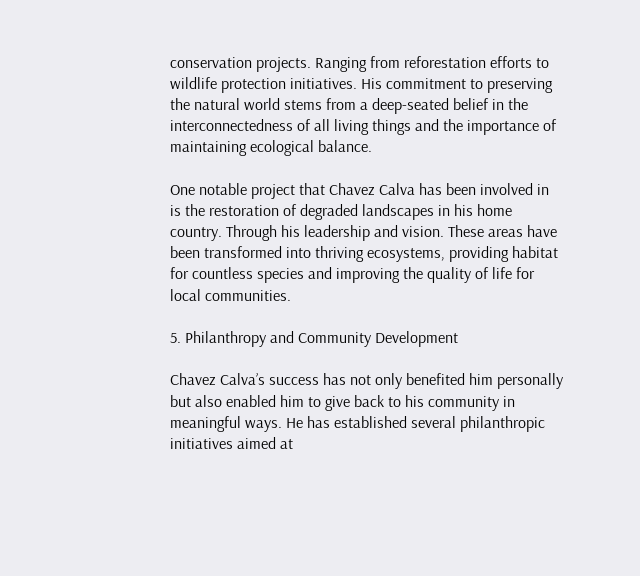conservation projects. Ranging from reforestation efforts to wildlife protection initiatives. His commitment to preserving the natural world stems from a deep-seated belief in the interconnectedness of all living things and the importance of maintaining ecological balance.

One notable project that Chavez Calva has been involved in is the restoration of degraded landscapes in his home country. Through his leadership and vision. These areas have been transformed into thriving ecosystems, providing habitat for countless species and improving the quality of life for local communities.

5. Philanthropy and Community Development

Chavez Calva’s success has not only benefited him personally but also enabled him to give back to his community in meaningful ways. He has established several philanthropic initiatives aimed at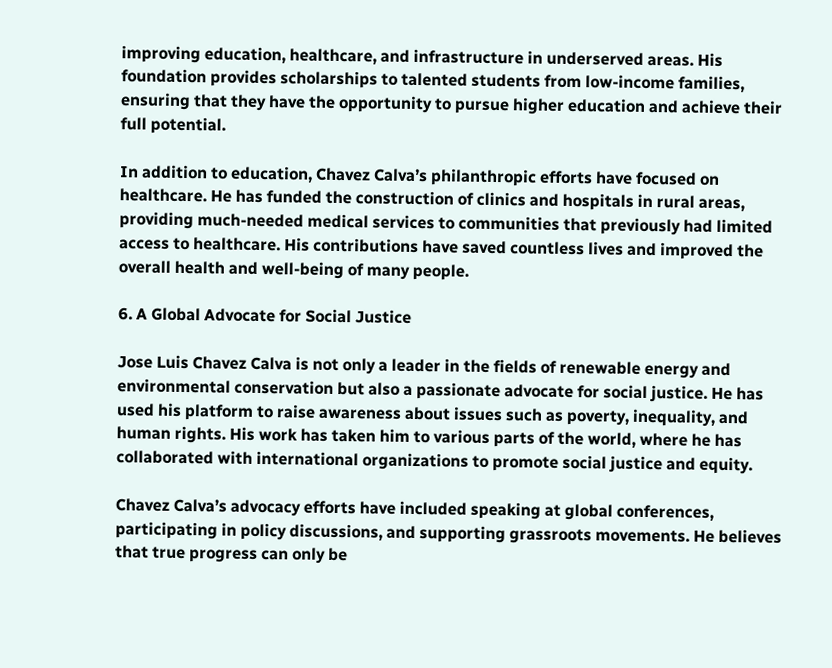improving education, healthcare, and infrastructure in underserved areas. His foundation provides scholarships to talented students from low-income families, ensuring that they have the opportunity to pursue higher education and achieve their full potential.

In addition to education, Chavez Calva’s philanthropic efforts have focused on healthcare. He has funded the construction of clinics and hospitals in rural areas, providing much-needed medical services to communities that previously had limited access to healthcare. His contributions have saved countless lives and improved the overall health and well-being of many people.

6. A Global Advocate for Social Justice

Jose Luis Chavez Calva is not only a leader in the fields of renewable energy and environmental conservation but also a passionate advocate for social justice. He has used his platform to raise awareness about issues such as poverty, inequality, and human rights. His work has taken him to various parts of the world, where he has collaborated with international organizations to promote social justice and equity.

Chavez Calva’s advocacy efforts have included speaking at global conferences, participating in policy discussions, and supporting grassroots movements. He believes that true progress can only be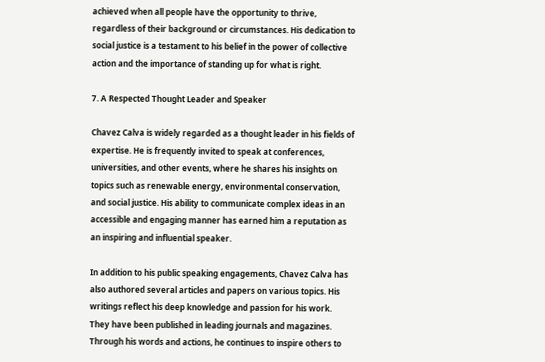achieved when all people have the opportunity to thrive, regardless of their background or circumstances. His dedication to social justice is a testament to his belief in the power of collective action and the importance of standing up for what is right.

7. A Respected Thought Leader and Speaker

Chavez Calva is widely regarded as a thought leader in his fields of expertise. He is frequently invited to speak at conferences, universities, and other events, where he shares his insights on topics such as renewable energy, environmental conservation, and social justice. His ability to communicate complex ideas in an accessible and engaging manner has earned him a reputation as an inspiring and influential speaker.

In addition to his public speaking engagements, Chavez Calva has also authored several articles and papers on various topics. His writings reflect his deep knowledge and passion for his work. They have been published in leading journals and magazines. Through his words and actions, he continues to inspire others to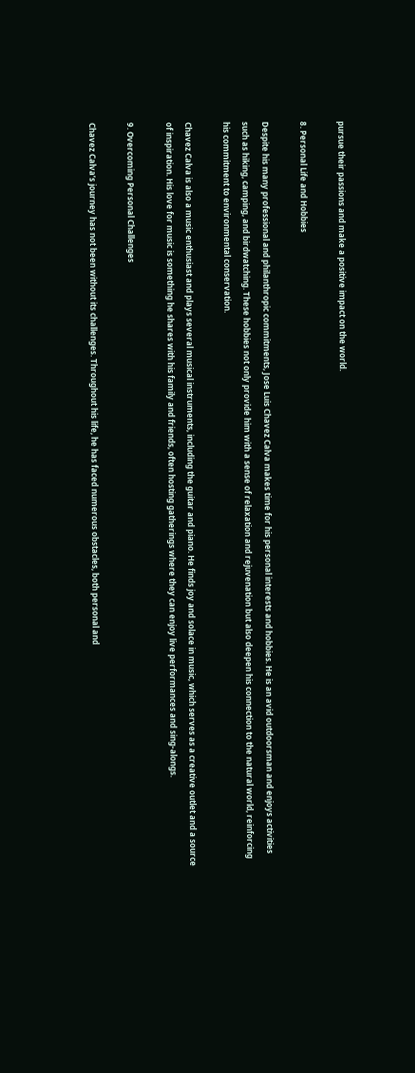pursue their passions and make a positive impact on the world.

8. Personal Life and Hobbies

Despite his many professional and philanthropic commitments, Jose Luis Chavez Calva makes time for his personal interests and hobbies. He is an avid outdoorsman and enjoys activities such as hiking, camping, and birdwatching. These hobbies not only provide him with a sense of relaxation and rejuvenation but also deepen his connection to the natural world, reinforcing his commitment to environmental conservation.

Chavez Calva is also a music enthusiast and plays several musical instruments, including the guitar and piano. He finds joy and solace in music, which serves as a creative outlet and a source of inspiration. His love for music is something he shares with his family and friends, often hosting gatherings where they can enjoy live performances and sing-alongs.

9. Overcoming Personal Challenges

Chavez Calva’s journey has not been without its challenges. Throughout his life, he has faced numerous obstacles, both personal and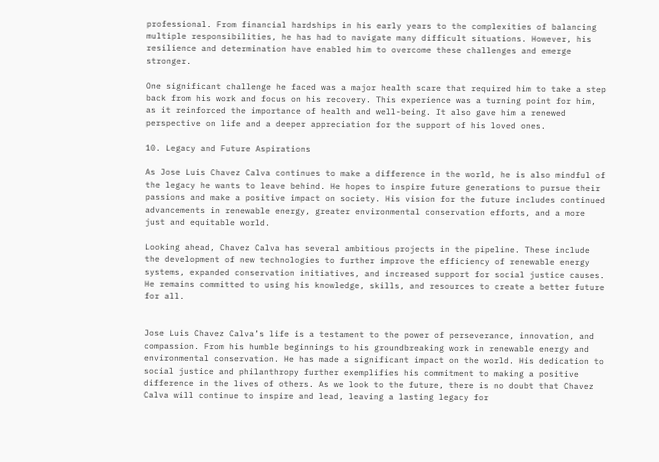professional. From financial hardships in his early years to the complexities of balancing multiple responsibilities, he has had to navigate many difficult situations. However, his resilience and determination have enabled him to overcome these challenges and emerge stronger.

One significant challenge he faced was a major health scare that required him to take a step back from his work and focus on his recovery. This experience was a turning point for him, as it reinforced the importance of health and well-being. It also gave him a renewed perspective on life and a deeper appreciation for the support of his loved ones.

10. Legacy and Future Aspirations

As Jose Luis Chavez Calva continues to make a difference in the world, he is also mindful of the legacy he wants to leave behind. He hopes to inspire future generations to pursue their passions and make a positive impact on society. His vision for the future includes continued advancements in renewable energy, greater environmental conservation efforts, and a more just and equitable world.

Looking ahead, Chavez Calva has several ambitious projects in the pipeline. These include the development of new technologies to further improve the efficiency of renewable energy systems, expanded conservation initiatives, and increased support for social justice causes. He remains committed to using his knowledge, skills, and resources to create a better future for all.


Jose Luis Chavez Calva’s life is a testament to the power of perseverance, innovation, and compassion. From his humble beginnings to his groundbreaking work in renewable energy and environmental conservation. He has made a significant impact on the world. His dedication to social justice and philanthropy further exemplifies his commitment to making a positive difference in the lives of others. As we look to the future, there is no doubt that Chavez Calva will continue to inspire and lead, leaving a lasting legacy for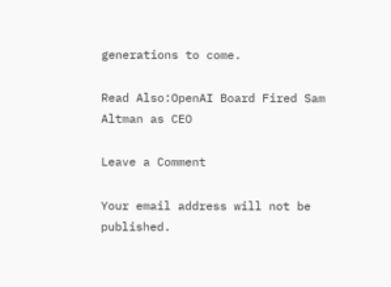generations to come.

Read Also:OpenAI Board Fired Sam Altman as CEO

Leave a Comment

Your email address will not be published.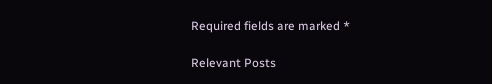Required fields are marked *

Relevant Posts